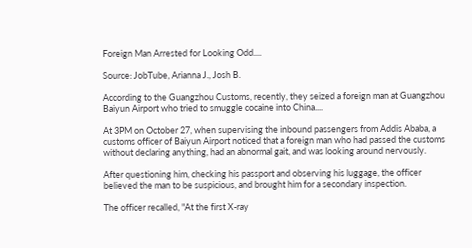Foreign Man Arrested for Looking Odd....

Source: JobTube, Arianna J., Josh B.

According to the Guangzhou Customs, recently, they seized a foreign man at Guangzhou Baiyun Airport who tried to smuggle cocaine into China....

At 3PM on October 27, when supervising the inbound passengers from Addis Ababa, a customs officer of Baiyun Airport noticed that a foreign man who had passed the customs without declaring anything, had an abnormal gait, and was looking around nervously.

After questioning him, checking his passport and observing his luggage, the officer believed the man to be suspicious, and brought him for a secondary inspection.

The officer recalled, "At the first X-ray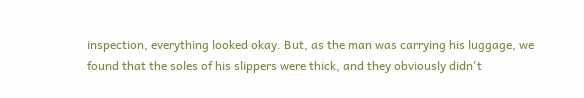inspection, everything looked okay. But, as the man was carrying his luggage, we found that the soles of his slippers were thick, and they obviously didn't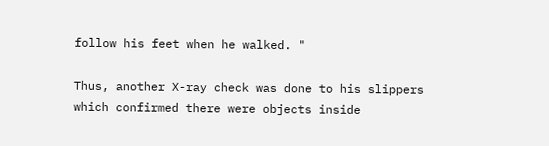follow his feet when he walked. "

Thus, another X-ray check was done to his slippers which confirmed there were objects inside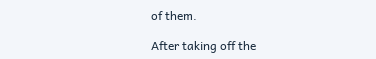of them.

After taking off the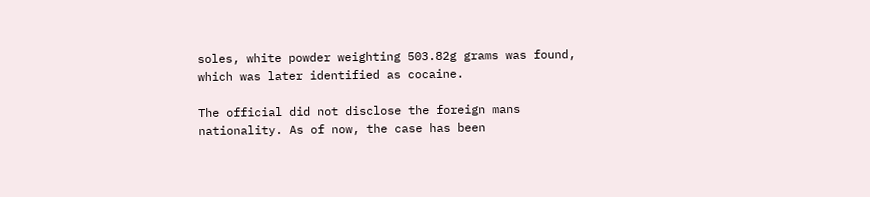soles, white powder weighting 503.82g grams was found, which was later identified as cocaine.

The official did not disclose the foreign mans nationality. As of now, the case has been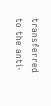transferred to the anti-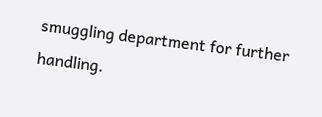smuggling department for further handling.